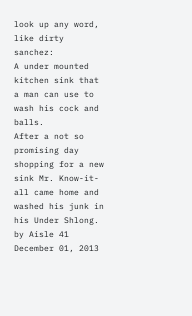look up any word, like dirty sanchez:
A under mounted kitchen sink that a man can use to wash his cock and balls.
After a not so promising day shopping for a new sink Mr. Know-it-all came home and washed his junk in his Under Shlong.
by Aisle 41 December 01, 2013